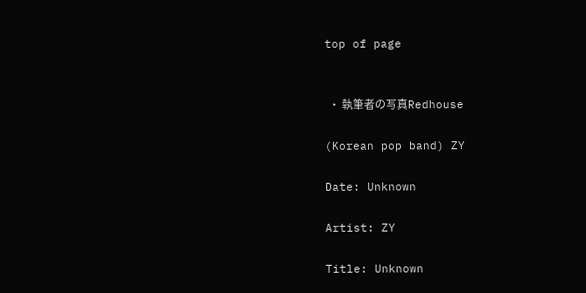top of page


  • 執筆者の写真Redhouse

(Korean pop band) ZY

Date: Unknown

Artist: ZY

Title: Unknown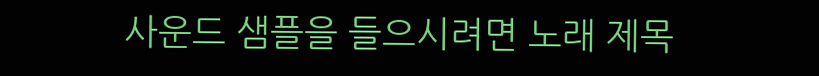사운드 샘플을 들으시려면 노래 제목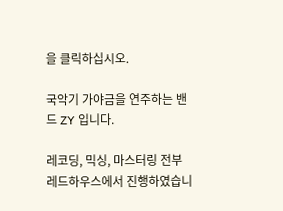을 클릭하십시오.

국악기 가야금을 연주하는 밴드 ZY 입니다.

레코딩, 믹싱, 마스터링 전부 레드하우스에서 진행하였습니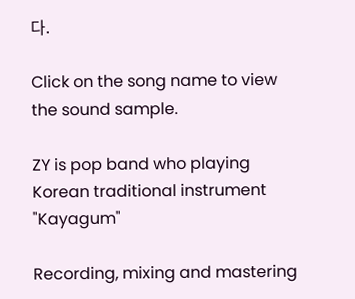다.

Click on the song name to view the sound sample.

ZY is pop band who playing Korean traditional instrument "Kayagum"

Recording, mixing and mastering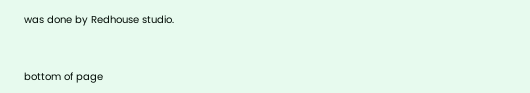was done by Redhouse studio.


bottom of page